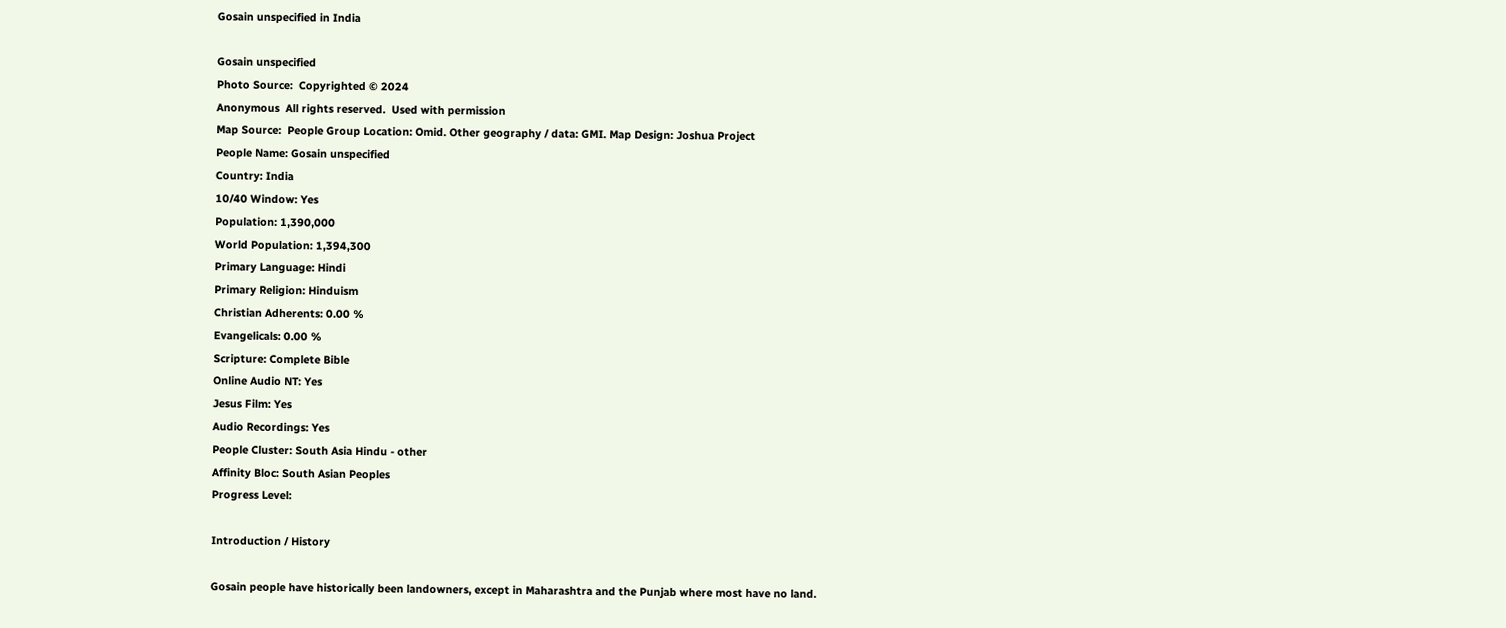Gosain unspecified in India

Gosain unspecified
Photo Source:  Copyrighted © 2024
Anonymous  All rights reserved.  Used with permission
Map Source:  People Group Location: Omid. Other geography / data: GMI. Map Design: Joshua Project
People Name: Gosain unspecified
Country: India
10/40 Window: Yes
Population: 1,390,000
World Population: 1,394,300
Primary Language: Hindi
Primary Religion: Hinduism
Christian Adherents: 0.00 %
Evangelicals: 0.00 %
Scripture: Complete Bible
Online Audio NT: Yes
Jesus Film: Yes
Audio Recordings: Yes
People Cluster: South Asia Hindu - other
Affinity Bloc: South Asian Peoples
Progress Level:

Introduction / History

Gosain people have historically been landowners, except in Maharashtra and the Punjab where most have no land.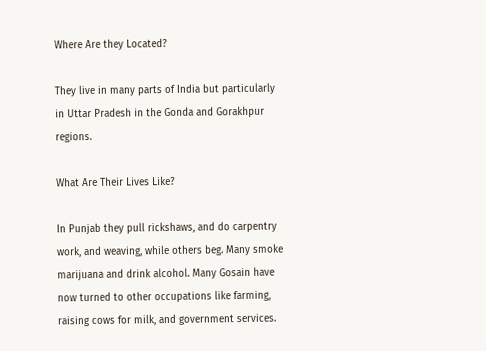Where Are they Located?

They live in many parts of India but particularly in Uttar Pradesh in the Gonda and Gorakhpur regions.

What Are Their Lives Like?

In Punjab they pull rickshaws, and do carpentry work, and weaving, while others beg. Many smoke marijuana and drink alcohol. Many Gosain have now turned to other occupations like farming, raising cows for milk, and government services.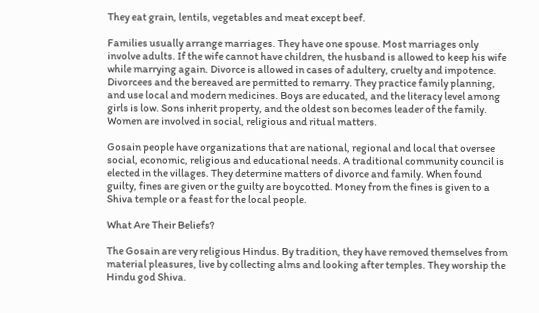They eat grain, lentils, vegetables and meat except beef.

Families usually arrange marriages. They have one spouse. Most marriages only involve adults. If the wife cannot have children, the husband is allowed to keep his wife while marrying again. Divorce is allowed in cases of adultery, cruelty and impotence. Divorcees and the bereaved are permitted to remarry. They practice family planning, and use local and modern medicines. Boys are educated, and the literacy level among girls is low. Sons inherit property, and the oldest son becomes leader of the family. Women are involved in social, religious and ritual matters.

Gosain people have organizations that are national, regional and local that oversee social, economic, religious and educational needs. A traditional community council is elected in the villages. They determine matters of divorce and family. When found guilty, fines are given or the guilty are boycotted. Money from the fines is given to a Shiva temple or a feast for the local people.

What Are Their Beliefs?

The Gosain are very religious Hindus. By tradition, they have removed themselves from material pleasures, live by collecting alms and looking after temples. They worship the Hindu god Shiva.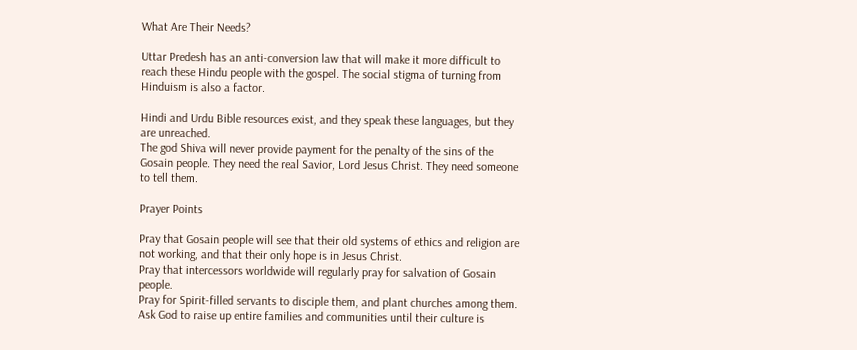What Are Their Needs?

Uttar Predesh has an anti-conversion law that will make it more difficult to reach these Hindu people with the gospel. The social stigma of turning from Hinduism is also a factor.

Hindi and Urdu Bible resources exist, and they speak these languages, but they are unreached.
The god Shiva will never provide payment for the penalty of the sins of the Gosain people. They need the real Savior, Lord Jesus Christ. They need someone to tell them.

Prayer Points

Pray that Gosain people will see that their old systems of ethics and religion are not working, and that their only hope is in Jesus Christ.
Pray that intercessors worldwide will regularly pray for salvation of Gosain people.
Pray for Spirit-filled servants to disciple them, and plant churches among them.
Ask God to raise up entire families and communities until their culture is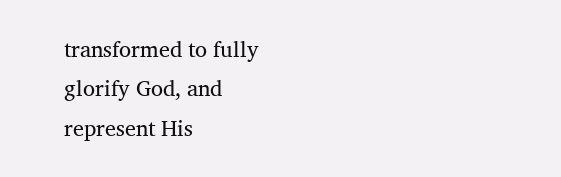transformed to fully glorify God, and represent His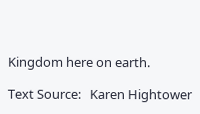Kingdom here on earth.

Text Source:   Karen Hightower